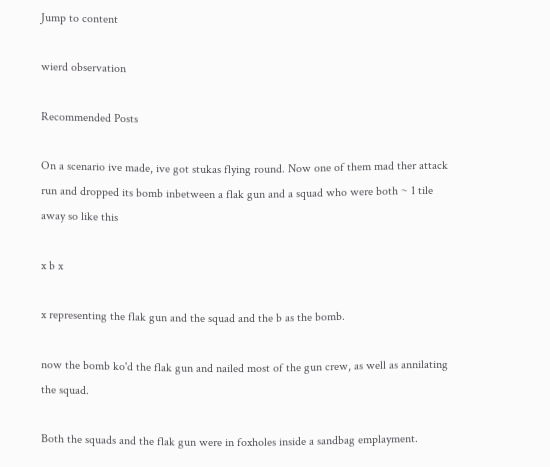Jump to content

wierd observation

Recommended Posts

On a scenario ive made, ive got stukas flying round. Now one of them mad ther attack run and dropped its bomb inbetween a flak gun and a squad who were both ~ 1 tile away so like this

x b x

x representing the flak gun and the squad and the b as the bomb.

now the bomb ko'd the flak gun and nailed most of the gun crew, as well as annilating the squad.

Both the squads and the flak gun were in foxholes inside a sandbag emplayment.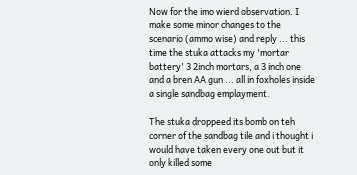Now for the imo wierd observation. I make some minor changes to the scenario (ammo wise) and reply ... this time the stuka attacks my 'mortar battery' 3 2inch mortars, a 3 inch one and a bren AA gun ... all in foxholes inside a single sandbag emplayment.

The stuka droppeed its bomb on teh corner of the sandbag tile and i thought i would have taken every one out but it only killed some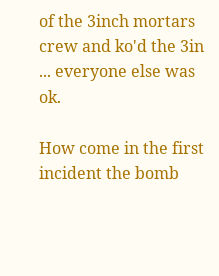of the 3inch mortars crew and ko'd the 3in ... everyone else was ok.

How come in the first incident the bomb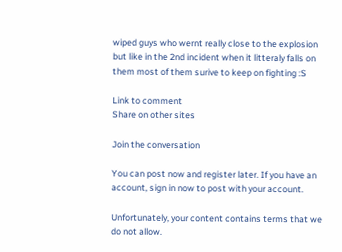wiped guys who wernt really close to the explosion but like in the 2nd incident when it litteraly falls on them most of them surive to keep on fighting :S

Link to comment
Share on other sites

Join the conversation

You can post now and register later. If you have an account, sign in now to post with your account.

Unfortunately, your content contains terms that we do not allow.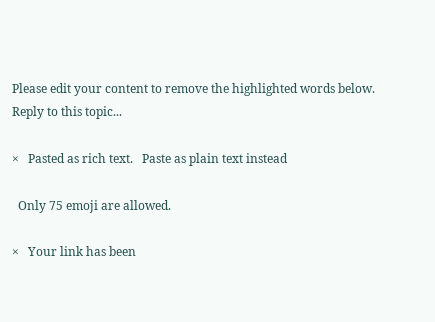Please edit your content to remove the highlighted words below.
Reply to this topic...

×   Pasted as rich text.   Paste as plain text instead

  Only 75 emoji are allowed.

×   Your link has been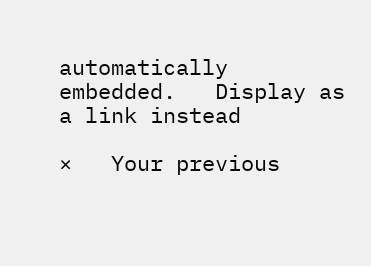automatically embedded.   Display as a link instead

×   Your previous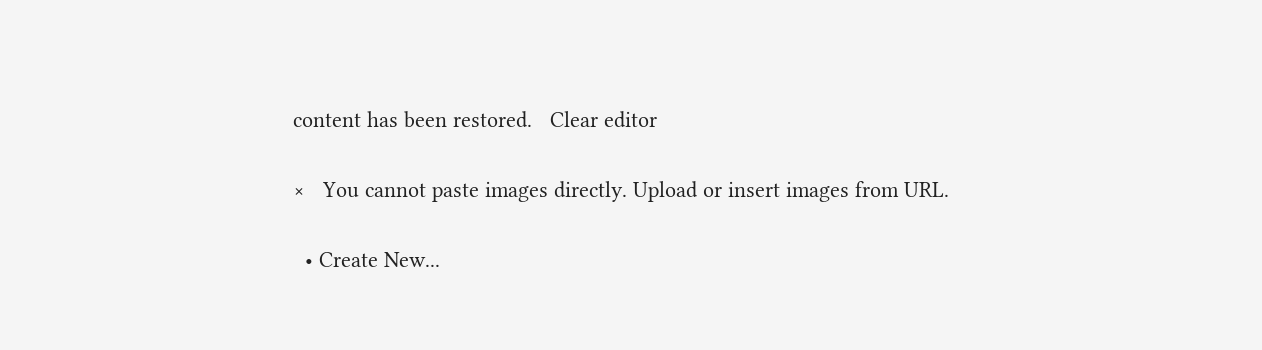content has been restored.   Clear editor

×   You cannot paste images directly. Upload or insert images from URL.

  • Create New...